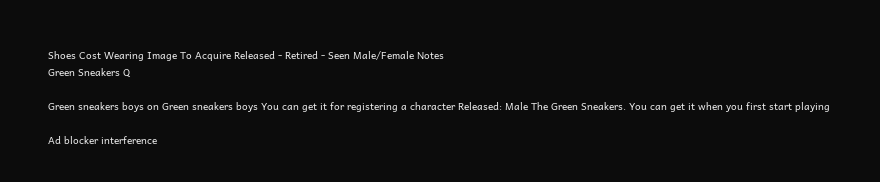Shoes Cost Wearing Image To Acquire Released - Retired - Seen Male/Female Notes
Green Sneakers Q

Green sneakers boys on Green sneakers boys You can get it for registering a character Released: Male The Green Sneakers. You can get it when you first start playing

Ad blocker interference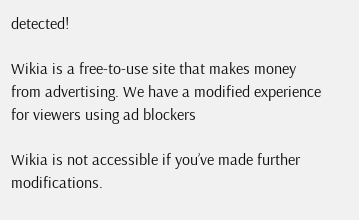detected!

Wikia is a free-to-use site that makes money from advertising. We have a modified experience for viewers using ad blockers

Wikia is not accessible if you’ve made further modifications.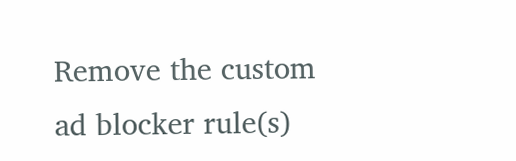Remove the custom ad blocker rule(s)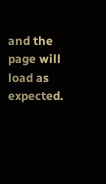and the page will load as expected.